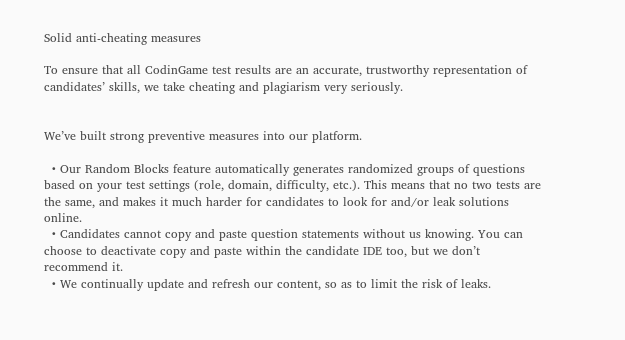Solid anti-cheating measures

To ensure that all CodinGame test results are an accurate, trustworthy representation of candidates’ skills, we take cheating and plagiarism very seriously.


We’ve built strong preventive measures into our platform.

  • Our Random Blocks feature automatically generates randomized groups of questions based on your test settings (role, domain, difficulty, etc.). This means that no two tests are the same, and makes it much harder for candidates to look for and/or leak solutions online.
  • Candidates cannot copy and paste question statements without us knowing. You can choose to deactivate copy and paste within the candidate IDE too, but we don’t recommend it.
  • We continually update and refresh our content, so as to limit the risk of leaks.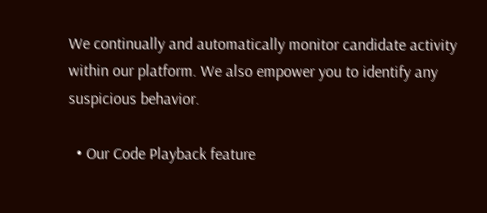We continually and automatically monitor candidate activity within our platform. We also empower you to identify any suspicious behavior.

  • Our Code Playback feature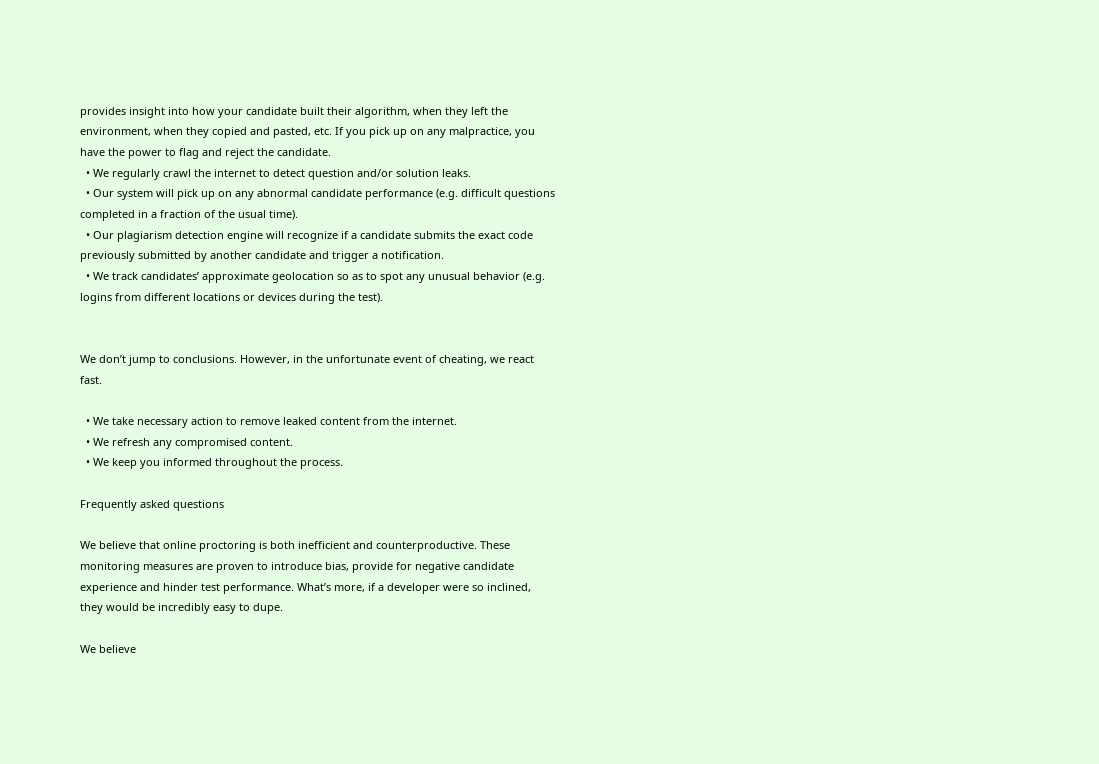provides insight into how your candidate built their algorithm, when they left the environment, when they copied and pasted, etc. If you pick up on any malpractice, you have the power to flag and reject the candidate.
  • We regularly crawl the internet to detect question and/or solution leaks.
  • Our system will pick up on any abnormal candidate performance (e.g. difficult questions completed in a fraction of the usual time).
  • Our plagiarism detection engine will recognize if a candidate submits the exact code previously submitted by another candidate and trigger a notification.
  • We track candidates’ approximate geolocation so as to spot any unusual behavior (e.g. logins from different locations or devices during the test).


We don’t jump to conclusions. However, in the unfortunate event of cheating, we react fast.

  • We take necessary action to remove leaked content from the internet.
  • We refresh any compromised content.
  • We keep you informed throughout the process.

Frequently asked questions

We believe that online proctoring is both inefficient and counterproductive. These monitoring measures are proven to introduce bias, provide for negative candidate experience and hinder test performance. What’s more, if a developer were so inclined, they would be incredibly easy to dupe.

We believe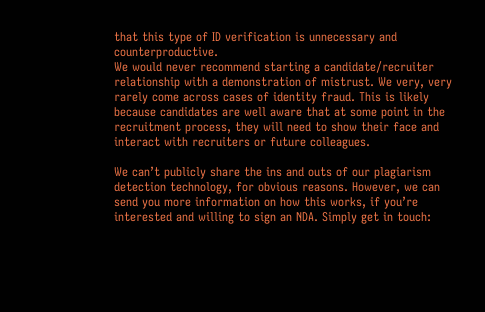that this type of ID verification is unnecessary and counterproductive.
We would never recommend starting a candidate/recruiter relationship with a demonstration of mistrust. We very, very rarely come across cases of identity fraud. This is likely because candidates are well aware that at some point in the recruitment process, they will need to show their face and interact with recruiters or future colleagues.

We can’t publicly share the ins and outs of our plagiarism detection technology, for obvious reasons. However, we can send you more information on how this works, if you’re interested and willing to sign an NDA. Simply get in touch: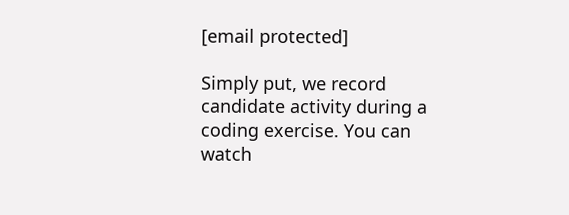[email protected]

Simply put, we record candidate activity during a coding exercise. You can watch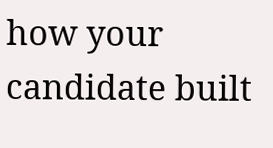how your candidate built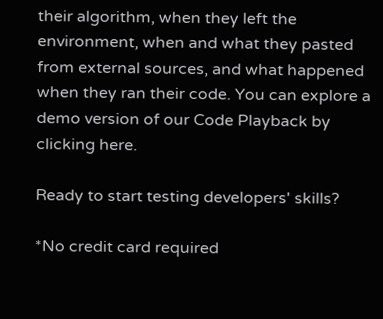their algorithm, when they left the environment, when and what they pasted from external sources, and what happened when they ran their code. You can explore a demo version of our Code Playback by clicking here.

Ready to start testing developers' skills?

*No credit card required